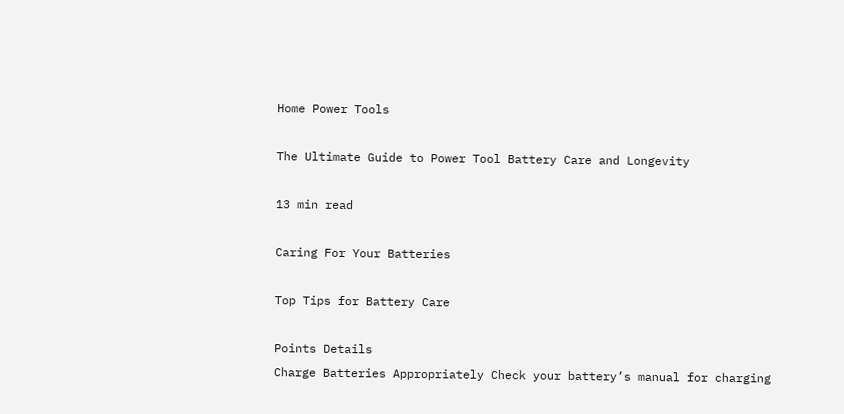Home Power Tools

The Ultimate Guide to Power Tool Battery Care and Longevity

13 min read

Caring For Your Batteries

Top Tips for Battery Care

Points Details
Charge Batteries Appropriately Check your battery’s manual for charging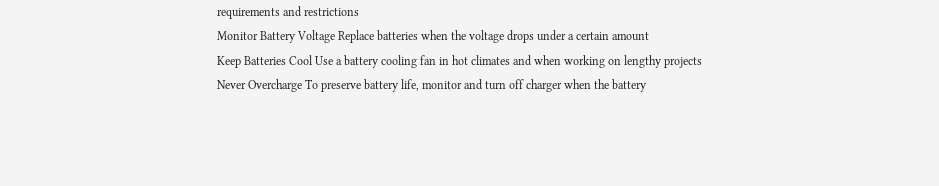requirements and restrictions
Monitor Battery Voltage Replace batteries when the voltage drops under a certain amount
Keep Batteries Cool Use a battery cooling fan in hot climates and when working on lengthy projects
Never Overcharge To preserve battery life, monitor and turn off charger when the battery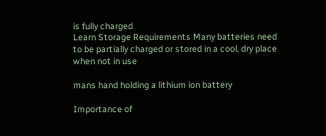is fully charged
Learn Storage Requirements Many batteries need to be partially charged or stored in a cool, dry place when not in use

mans hand holding a lithium ion battery

Importance of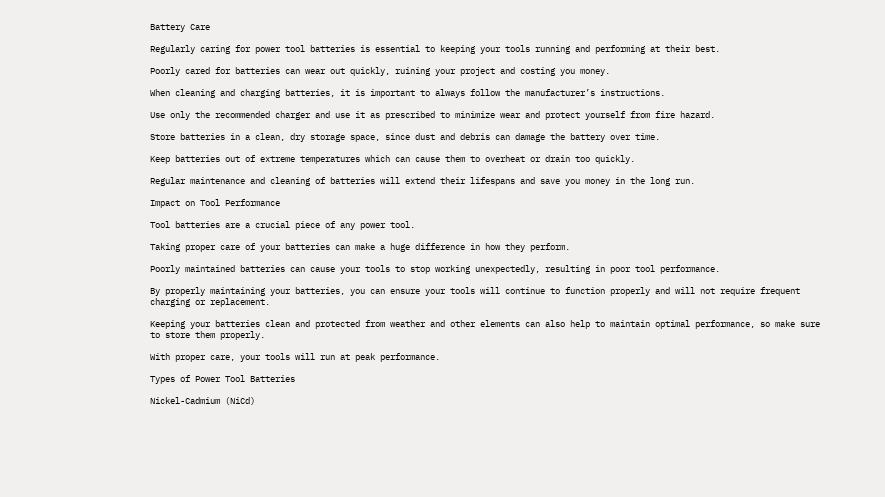Battery Care

Regularly caring for power tool batteries is essential to keeping your tools running and performing at their best.

Poorly cared for batteries can wear out quickly, ruining your project and costing you money.

When cleaning and charging batteries, it is important to always follow the manufacturer’s instructions.

Use only the recommended charger and use it as prescribed to minimize wear and protect yourself from fire hazard.

Store batteries in a clean, dry storage space, since dust and debris can damage the battery over time.

Keep batteries out of extreme temperatures which can cause them to overheat or drain too quickly.

Regular maintenance and cleaning of batteries will extend their lifespans and save you money in the long run.

Impact on Tool Performance

Tool batteries are a crucial piece of any power tool.

Taking proper care of your batteries can make a huge difference in how they perform.

Poorly maintained batteries can cause your tools to stop working unexpectedly, resulting in poor tool performance.

By properly maintaining your batteries, you can ensure your tools will continue to function properly and will not require frequent charging or replacement.

Keeping your batteries clean and protected from weather and other elements can also help to maintain optimal performance, so make sure to store them properly.

With proper care, your tools will run at peak performance.

Types of Power Tool Batteries

Nickel-Cadmium (NiCd)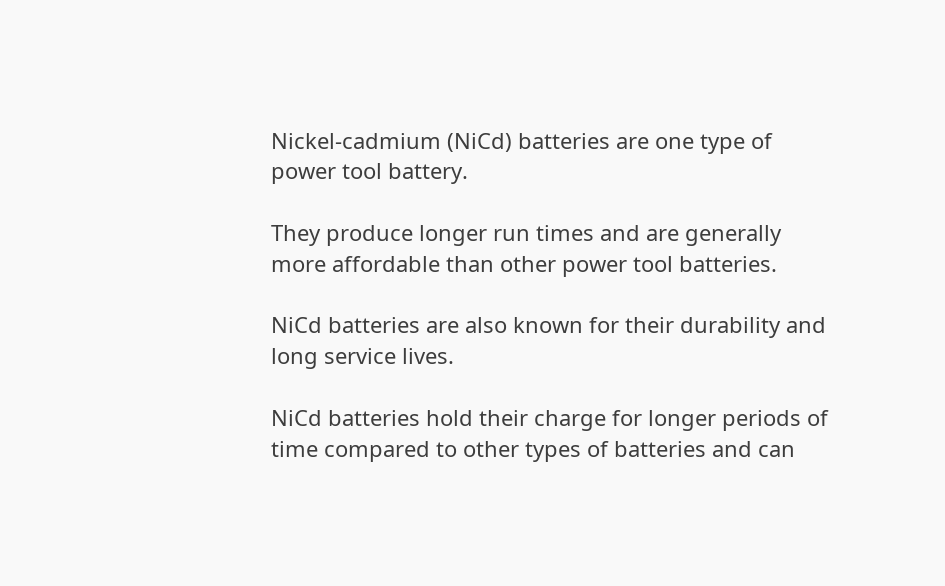Nickel-cadmium (NiCd) batteries are one type of power tool battery.

They produce longer run times and are generally more affordable than other power tool batteries.

NiCd batteries are also known for their durability and long service lives.

NiCd batteries hold their charge for longer periods of time compared to other types of batteries and can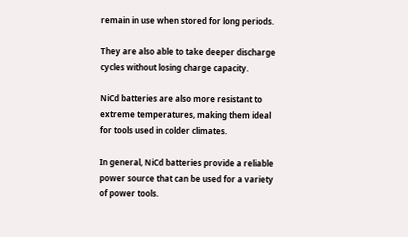remain in use when stored for long periods.

They are also able to take deeper discharge cycles without losing charge capacity.

NiCd batteries are also more resistant to extreme temperatures, making them ideal for tools used in colder climates.

In general, NiCd batteries provide a reliable power source that can be used for a variety of power tools.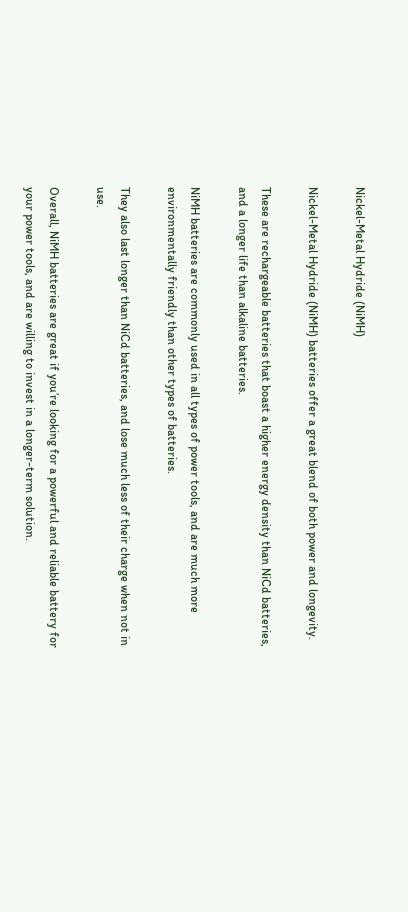Nickel-Metal Hydride (NiMH)

Nickel-Metal Hydride (NiMH) batteries offer a great blend of both power and longevity.

These are rechargeable batteries that boast a higher energy density than NiCd batteries, and a longer life than alkaline batteries.

NiMH batteries are commonly used in all types of power tools, and are much more environmentally friendly than other types of batteries.

They also last longer than NiCd batteries, and lose much less of their charge when not in use.

Overall, NiMH batteries are great if you’re looking for a powerful and reliable battery for your power tools, and are willing to invest in a longer-term solution.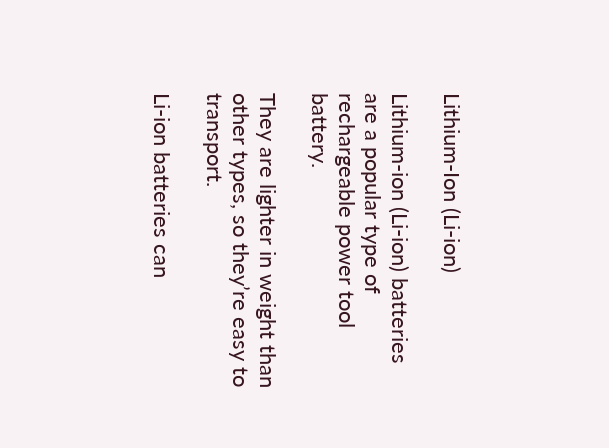Lithium-Ion (Li-ion)

Lithium-ion (Li-ion) batteries are a popular type of rechargeable power tool battery.

They are lighter in weight than other types, so they’re easy to transport.

Li-ion batteries can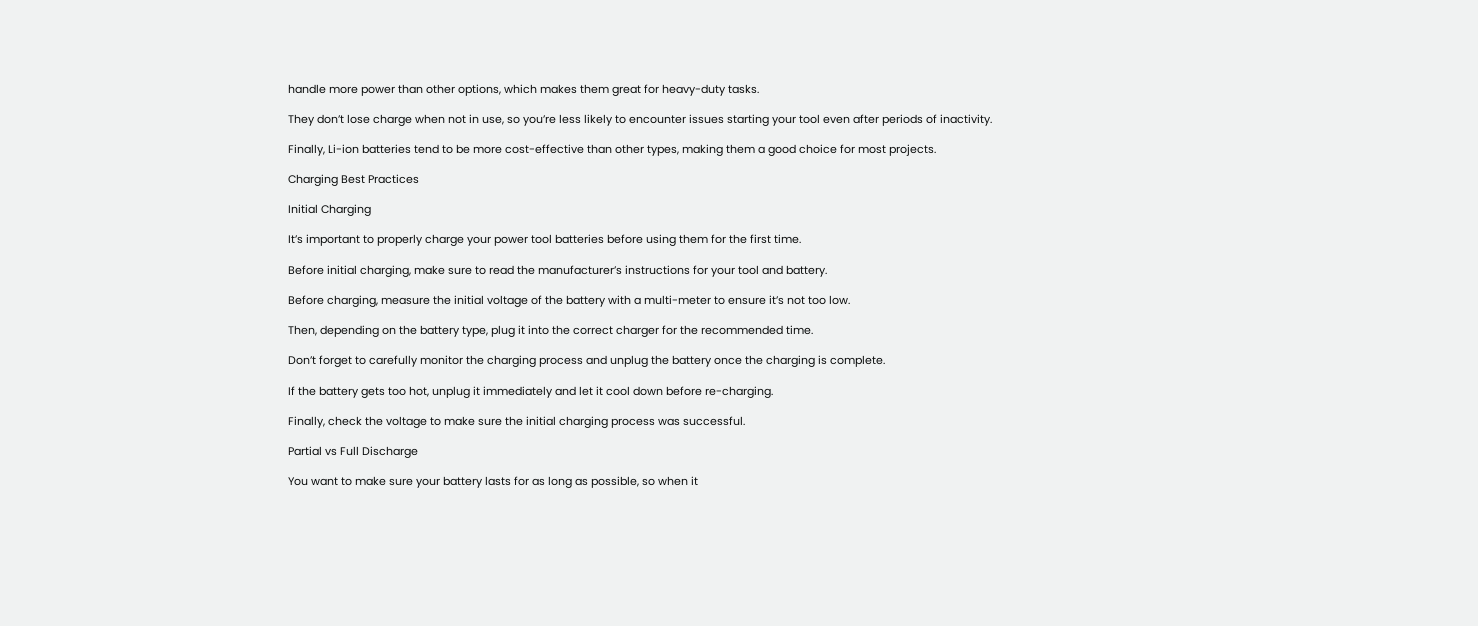handle more power than other options, which makes them great for heavy-duty tasks.

They don’t lose charge when not in use, so you’re less likely to encounter issues starting your tool even after periods of inactivity.

Finally, Li-ion batteries tend to be more cost-effective than other types, making them a good choice for most projects.

Charging Best Practices

Initial Charging

It’s important to properly charge your power tool batteries before using them for the first time.

Before initial charging, make sure to read the manufacturer’s instructions for your tool and battery.

Before charging, measure the initial voltage of the battery with a multi-meter to ensure it’s not too low.

Then, depending on the battery type, plug it into the correct charger for the recommended time.

Don’t forget to carefully monitor the charging process and unplug the battery once the charging is complete.

If the battery gets too hot, unplug it immediately and let it cool down before re-charging.

Finally, check the voltage to make sure the initial charging process was successful.

Partial vs Full Discharge

You want to make sure your battery lasts for as long as possible, so when it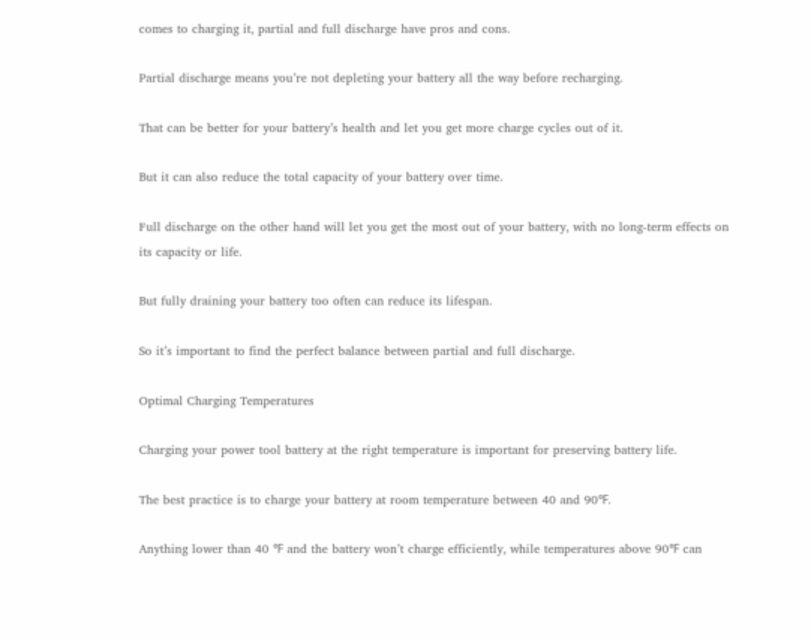comes to charging it, partial and full discharge have pros and cons.

Partial discharge means you’re not depleting your battery all the way before recharging.

That can be better for your battery’s health and let you get more charge cycles out of it.

But it can also reduce the total capacity of your battery over time.

Full discharge on the other hand will let you get the most out of your battery, with no long-term effects on its capacity or life.

But fully draining your battery too often can reduce its lifespan.

So it’s important to find the perfect balance between partial and full discharge.

Optimal Charging Temperatures

Charging your power tool battery at the right temperature is important for preserving battery life.

The best practice is to charge your battery at room temperature between 40 and 90℉.

Anything lower than 40 ℉ and the battery won’t charge efficiently, while temperatures above 90℉ can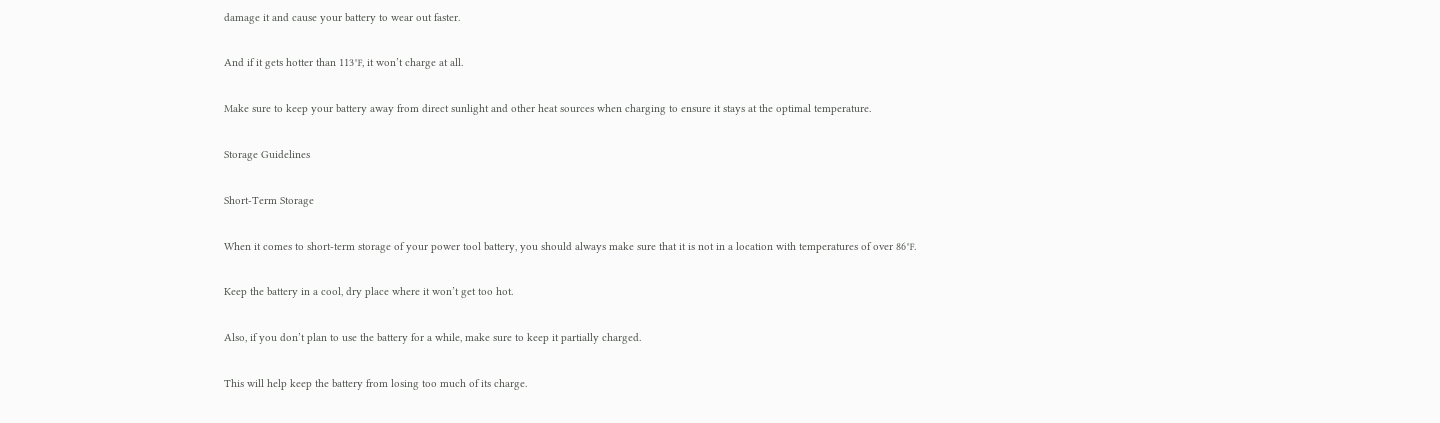damage it and cause your battery to wear out faster.

And if it gets hotter than 113℉, it won’t charge at all.

Make sure to keep your battery away from direct sunlight and other heat sources when charging to ensure it stays at the optimal temperature.

Storage Guidelines

Short-Term Storage

When it comes to short-term storage of your power tool battery, you should always make sure that it is not in a location with temperatures of over 86℉.

Keep the battery in a cool, dry place where it won’t get too hot.

Also, if you don’t plan to use the battery for a while, make sure to keep it partially charged.

This will help keep the battery from losing too much of its charge.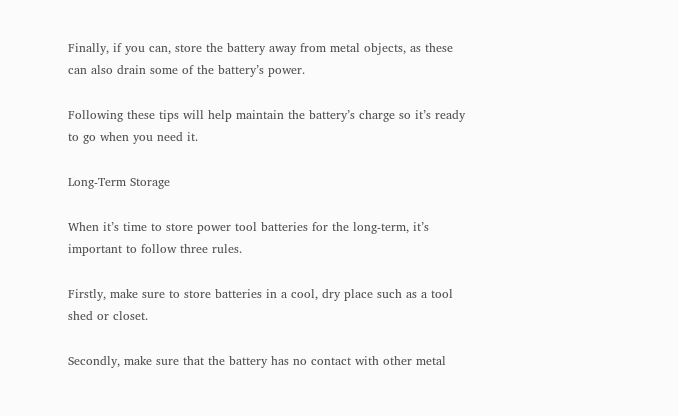Finally, if you can, store the battery away from metal objects, as these can also drain some of the battery’s power.

Following these tips will help maintain the battery’s charge so it’s ready to go when you need it.

Long-Term Storage

When it’s time to store power tool batteries for the long-term, it’s important to follow three rules.

Firstly, make sure to store batteries in a cool, dry place such as a tool shed or closet.

Secondly, make sure that the battery has no contact with other metal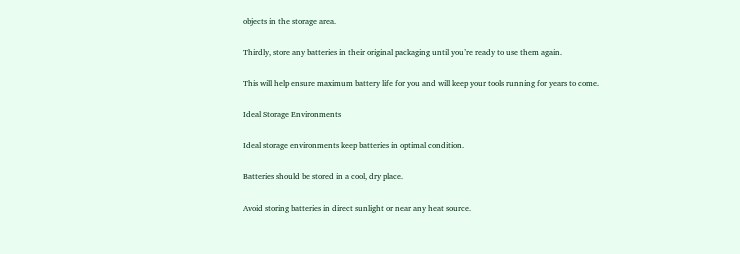objects in the storage area.

Thirdly, store any batteries in their original packaging until you’re ready to use them again.

This will help ensure maximum battery life for you and will keep your tools running for years to come.

Ideal Storage Environments

Ideal storage environments keep batteries in optimal condition.

Batteries should be stored in a cool, dry place.

Avoid storing batteries in direct sunlight or near any heat source.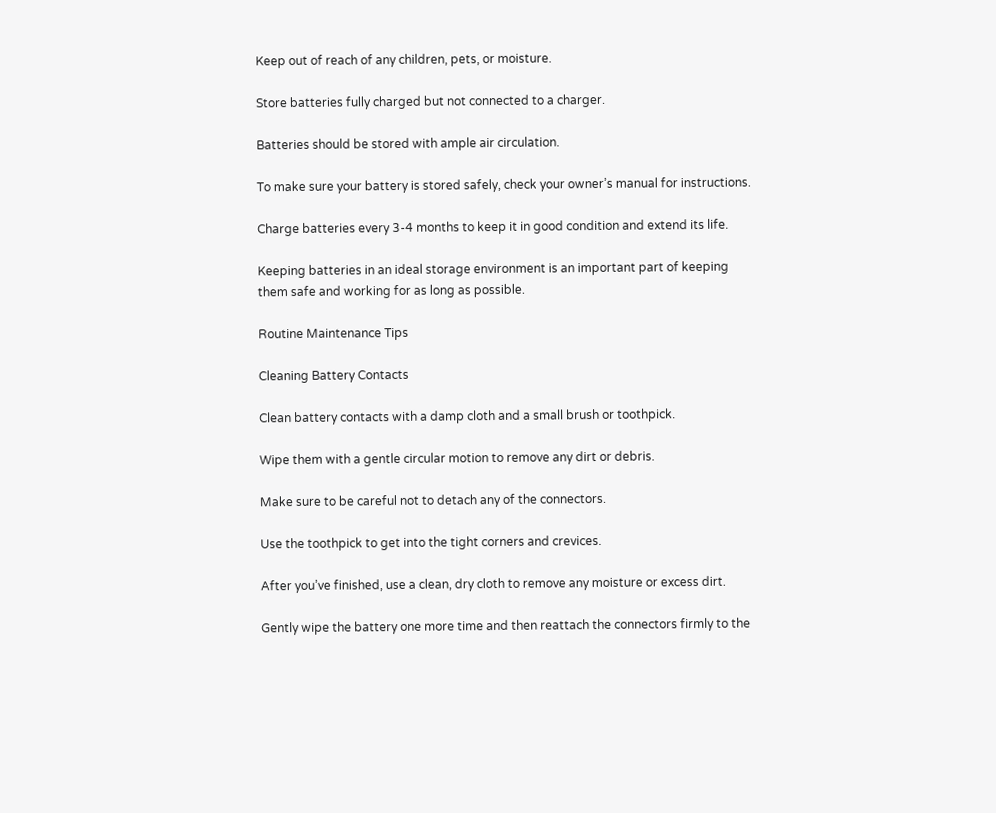Keep out of reach of any children, pets, or moisture.

Store batteries fully charged but not connected to a charger.

Batteries should be stored with ample air circulation.

To make sure your battery is stored safely, check your owner’s manual for instructions.

Charge batteries every 3-4 months to keep it in good condition and extend its life.

Keeping batteries in an ideal storage environment is an important part of keeping them safe and working for as long as possible.

Routine Maintenance Tips

Cleaning Battery Contacts

Clean battery contacts with a damp cloth and a small brush or toothpick.

Wipe them with a gentle circular motion to remove any dirt or debris.

Make sure to be careful not to detach any of the connectors.

Use the toothpick to get into the tight corners and crevices.

After you’ve finished, use a clean, dry cloth to remove any moisture or excess dirt.

Gently wipe the battery one more time and then reattach the connectors firmly to the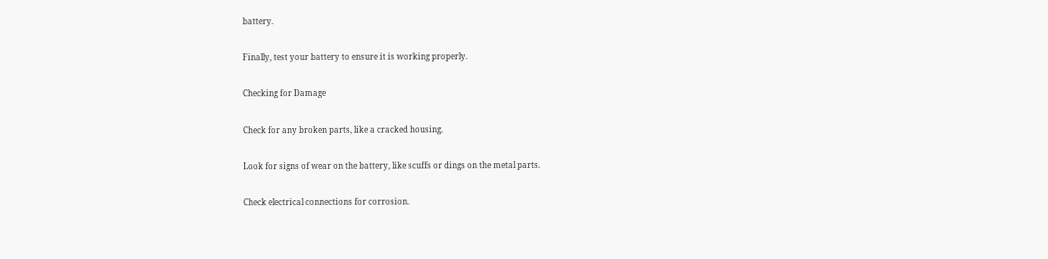battery.

Finally, test your battery to ensure it is working properly.

Checking for Damage

Check for any broken parts, like a cracked housing.

Look for signs of wear on the battery, like scuffs or dings on the metal parts.

Check electrical connections for corrosion.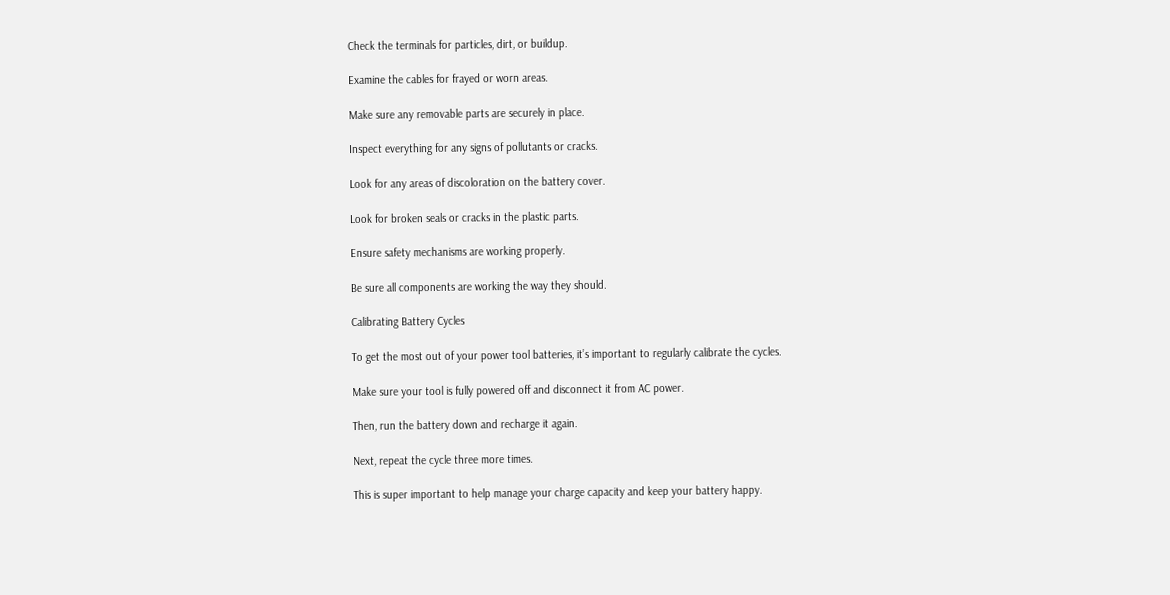Check the terminals for particles, dirt, or buildup.

Examine the cables for frayed or worn areas.

Make sure any removable parts are securely in place.

Inspect everything for any signs of pollutants or cracks.

Look for any areas of discoloration on the battery cover.

Look for broken seals or cracks in the plastic parts.

Ensure safety mechanisms are working properly.

Be sure all components are working the way they should.

Calibrating Battery Cycles

To get the most out of your power tool batteries, it’s important to regularly calibrate the cycles.

Make sure your tool is fully powered off and disconnect it from AC power.

Then, run the battery down and recharge it again.

Next, repeat the cycle three more times.

This is super important to help manage your charge capacity and keep your battery happy.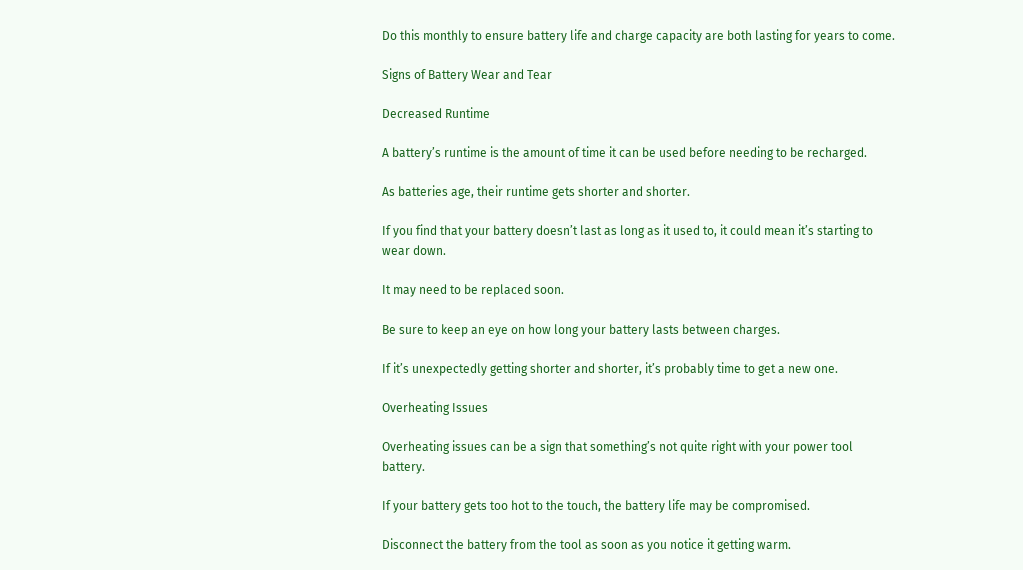Do this monthly to ensure battery life and charge capacity are both lasting for years to come.

Signs of Battery Wear and Tear

Decreased Runtime

A battery’s runtime is the amount of time it can be used before needing to be recharged.

As batteries age, their runtime gets shorter and shorter.

If you find that your battery doesn’t last as long as it used to, it could mean it’s starting to wear down.

It may need to be replaced soon.

Be sure to keep an eye on how long your battery lasts between charges.

If it’s unexpectedly getting shorter and shorter, it’s probably time to get a new one.

Overheating Issues

Overheating issues can be a sign that something’s not quite right with your power tool battery.

If your battery gets too hot to the touch, the battery life may be compromised.

Disconnect the battery from the tool as soon as you notice it getting warm.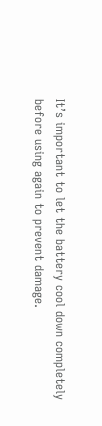It’s important to let the battery cool down completely before using again to prevent damage.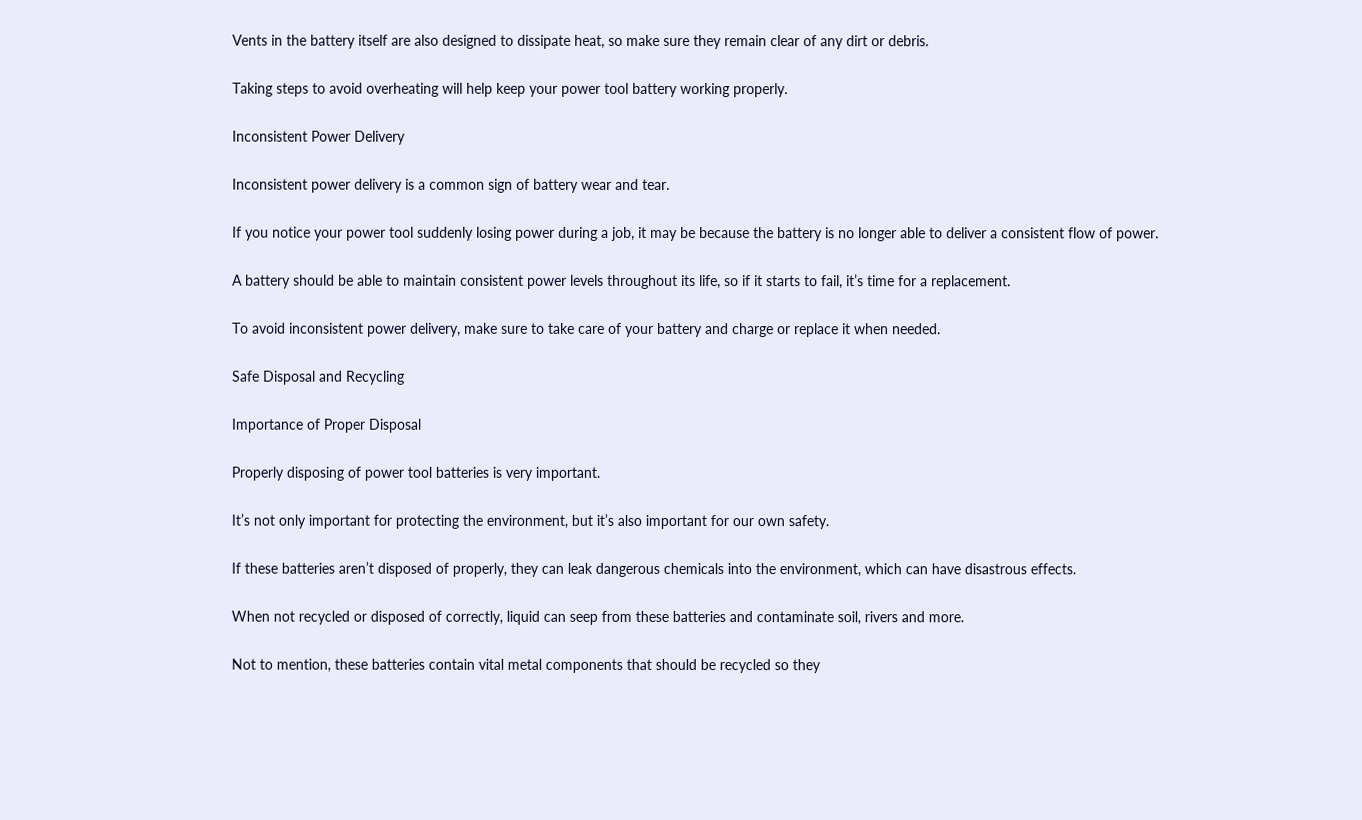Vents in the battery itself are also designed to dissipate heat, so make sure they remain clear of any dirt or debris.

Taking steps to avoid overheating will help keep your power tool battery working properly.

Inconsistent Power Delivery

Inconsistent power delivery is a common sign of battery wear and tear.

If you notice your power tool suddenly losing power during a job, it may be because the battery is no longer able to deliver a consistent flow of power.

A battery should be able to maintain consistent power levels throughout its life, so if it starts to fail, it’s time for a replacement.

To avoid inconsistent power delivery, make sure to take care of your battery and charge or replace it when needed.

Safe Disposal and Recycling

Importance of Proper Disposal

Properly disposing of power tool batteries is very important.

It’s not only important for protecting the environment, but it’s also important for our own safety.

If these batteries aren’t disposed of properly, they can leak dangerous chemicals into the environment, which can have disastrous effects.

When not recycled or disposed of correctly, liquid can seep from these batteries and contaminate soil, rivers and more.

Not to mention, these batteries contain vital metal components that should be recycled so they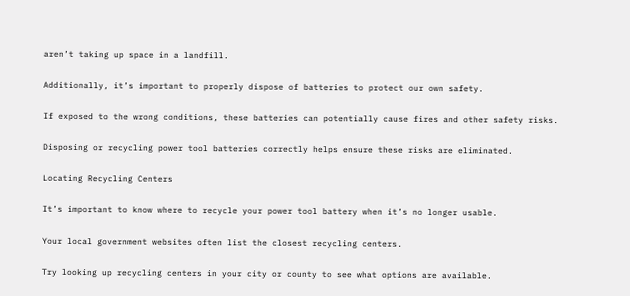aren’t taking up space in a landfill.

Additionally, it’s important to properly dispose of batteries to protect our own safety.

If exposed to the wrong conditions, these batteries can potentially cause fires and other safety risks.

Disposing or recycling power tool batteries correctly helps ensure these risks are eliminated.

Locating Recycling Centers

It’s important to know where to recycle your power tool battery when it’s no longer usable.

Your local government websites often list the closest recycling centers.

Try looking up recycling centers in your city or county to see what options are available.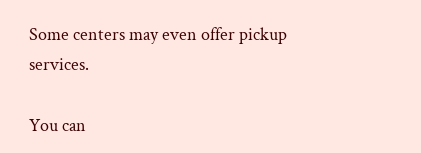Some centers may even offer pickup services.

You can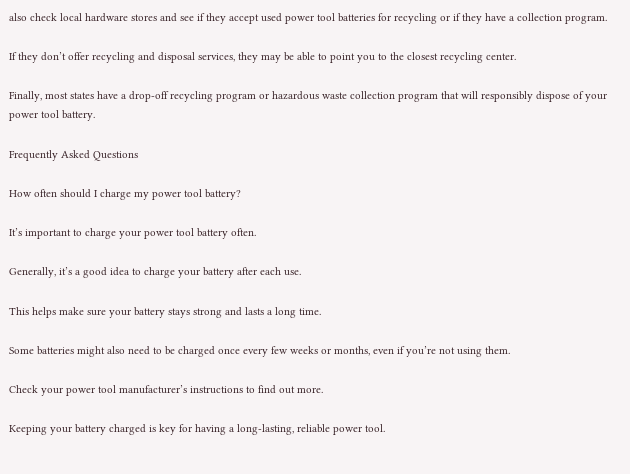also check local hardware stores and see if they accept used power tool batteries for recycling or if they have a collection program.

If they don’t offer recycling and disposal services, they may be able to point you to the closest recycling center.

Finally, most states have a drop-off recycling program or hazardous waste collection program that will responsibly dispose of your power tool battery.

Frequently Asked Questions

How often should I charge my power tool battery?

It’s important to charge your power tool battery often.

Generally, it’s a good idea to charge your battery after each use.

This helps make sure your battery stays strong and lasts a long time.

Some batteries might also need to be charged once every few weeks or months, even if you’re not using them.

Check your power tool manufacturer’s instructions to find out more.

Keeping your battery charged is key for having a long-lasting, reliable power tool.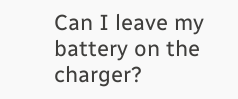Can I leave my battery on the charger?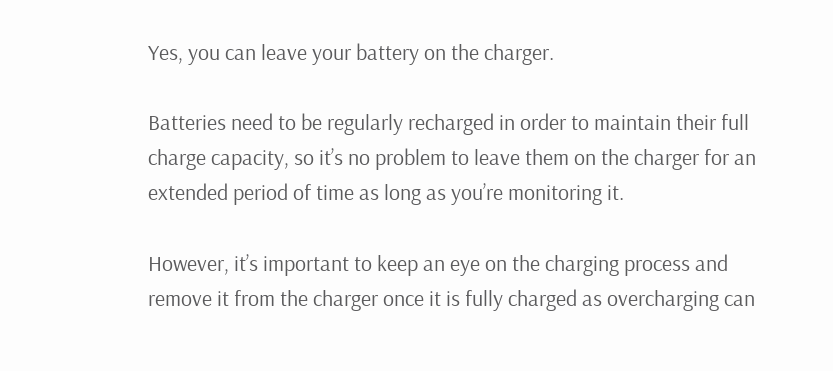Yes, you can leave your battery on the charger.

Batteries need to be regularly recharged in order to maintain their full charge capacity, so it’s no problem to leave them on the charger for an extended period of time as long as you’re monitoring it.

However, it’s important to keep an eye on the charging process and remove it from the charger once it is fully charged as overcharging can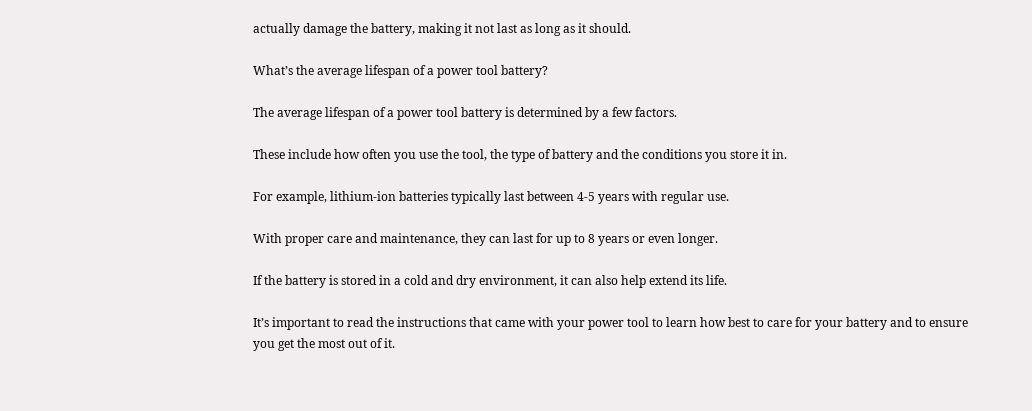actually damage the battery, making it not last as long as it should.

What’s the average lifespan of a power tool battery?

The average lifespan of a power tool battery is determined by a few factors.

These include how often you use the tool, the type of battery and the conditions you store it in.

For example, lithium-ion batteries typically last between 4-5 years with regular use.

With proper care and maintenance, they can last for up to 8 years or even longer.

If the battery is stored in a cold and dry environment, it can also help extend its life.

It’s important to read the instructions that came with your power tool to learn how best to care for your battery and to ensure you get the most out of it.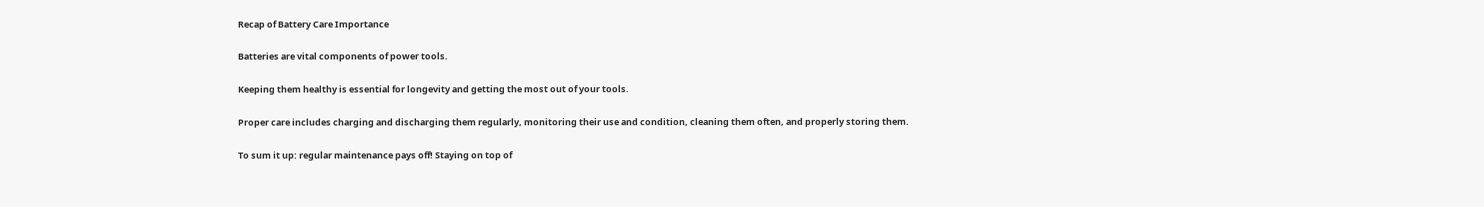Recap of Battery Care Importance

Batteries are vital components of power tools.

Keeping them healthy is essential for longevity and getting the most out of your tools.

Proper care includes charging and discharging them regularly, monitoring their use and condition, cleaning them often, and properly storing them.

To sum it up: regular maintenance pays off! Staying on top of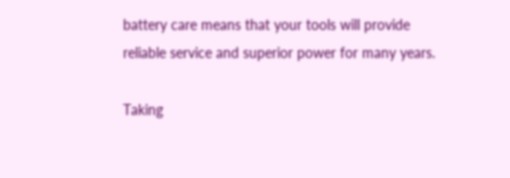battery care means that your tools will provide reliable service and superior power for many years.

Taking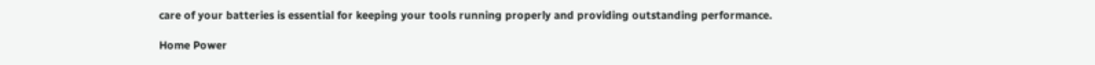care of your batteries is essential for keeping your tools running properly and providing outstanding performance.

Home Power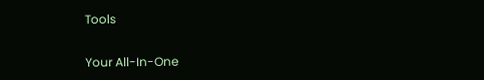Tools

Your All-In-One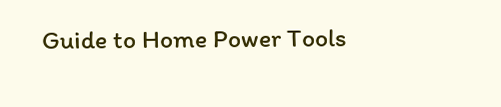Guide to Home Power Tools